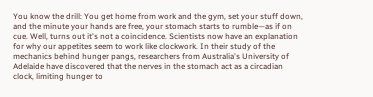You know the drill: You get home from work and the gym, set your stuff down, and the minute your hands are free, your stomach starts to rumble—as if on cue. Well, turns out it's not a coincidence. Scientists now have an explanation for why our appetites seem to work like clockwork. In their study of the mechanics behind hunger pangs, researchers from Australia's University of Adelaide have discovered that the nerves in the stomach act as a circadian clock, limiting hunger to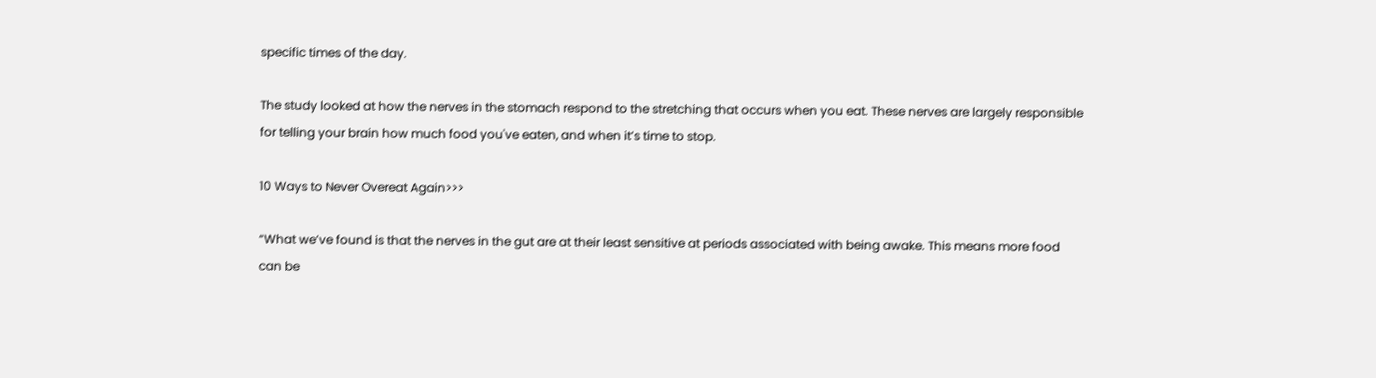specific times of the day.

The study looked at how the nerves in the stomach respond to the stretching that occurs when you eat. These nerves are largely responsible for telling your brain how much food you've eaten, and when it’s time to stop.

10 Ways to Never Overeat Again>>>

“What we’ve found is that the nerves in the gut are at their least sensitive at periods associated with being awake. This means more food can be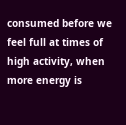consumed before we feel full at times of high activity, when more energy is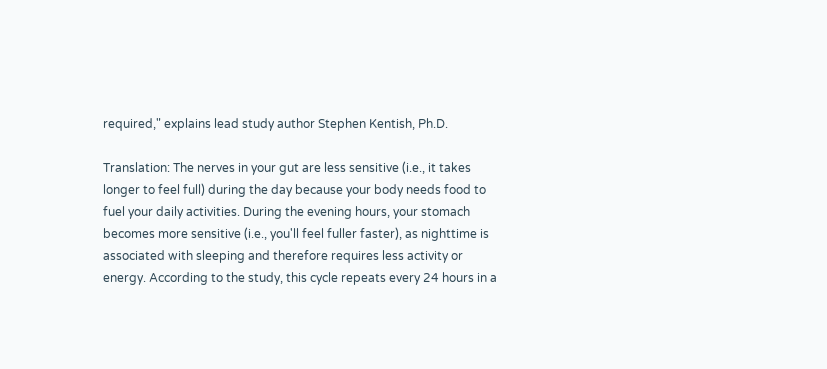required," explains lead study author Stephen Kentish, Ph.D.

Translation: The nerves in your gut are less sensitive (i.e., it takes longer to feel full) during the day because your body needs food to fuel your daily activities. During the evening hours, your stomach becomes more sensitive (i.e., you'll feel fuller faster), as nighttime is associated with sleeping and therefore requires less activity or energy. According to the study, this cycle repeats every 24 hours in a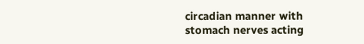circadian manner with stomach nerves acting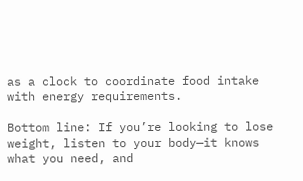as a clock to coordinate food intake with energy requirements.

Bottom line: If you’re looking to lose weight, listen to your body—it knows what you need, and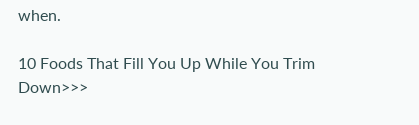when.

10 Foods That Fill You Up While You Trim Down>>>